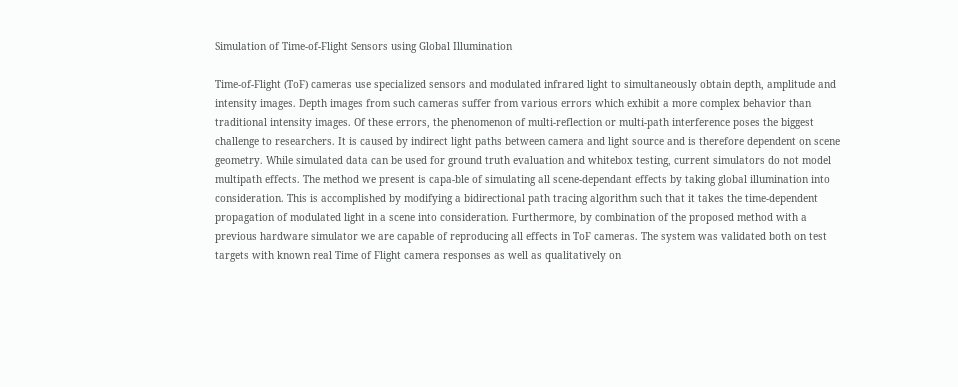Simulation of Time-of-Flight Sensors using Global Illumination

Time-of-Flight (ToF) cameras use specialized sensors and modulated infrared light to simultaneously obtain depth, amplitude and intensity images. Depth images from such cameras suffer from various errors which exhibit a more complex behavior than traditional intensity images. Of these errors, the phenomenon of multi-reflection or multi-path interference poses the biggest challenge to researchers. It is caused by indirect light paths between camera and light source and is therefore dependent on scene geometry. While simulated data can be used for ground truth evaluation and whitebox testing, current simulators do not model multipath effects. The method we present is capa-ble of simulating all scene-dependant effects by taking global illumination into consideration. This is accomplished by modifying a bidirectional path tracing algorithm such that it takes the time-dependent propagation of modulated light in a scene into consideration. Furthermore, by combination of the proposed method with a previous hardware simulator we are capable of reproducing all effects in ToF cameras. The system was validated both on test targets with known real Time of Flight camera responses as well as qualitatively on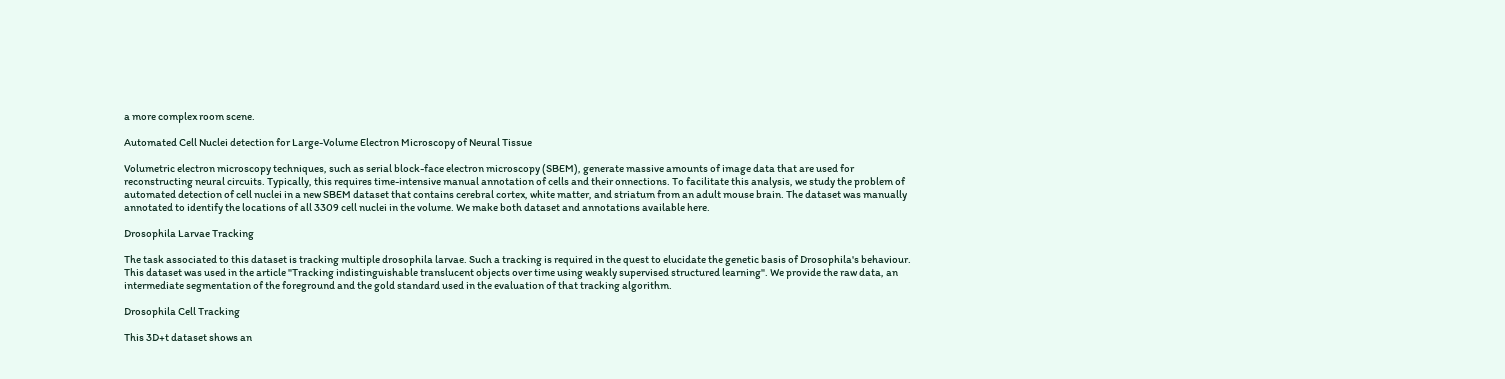a more complex room scene.

Automated Cell Nuclei detection for Large-Volume Electron Microscopy of Neural Tissue

Volumetric electron microscopy techniques, such as serial block-face electron microscopy (SBEM), generate massive amounts of image data that are used for reconstructing neural circuits. Typically, this requires time-intensive manual annotation of cells and their onnections. To facilitate this analysis, we study the problem of automated detection of cell nuclei in a new SBEM dataset that contains cerebral cortex, white matter, and striatum from an adult mouse brain. The dataset was manually annotated to identify the locations of all 3309 cell nuclei in the volume. We make both dataset and annotations available here.

Drosophila Larvae Tracking

The task associated to this dataset is tracking multiple drosophila larvae. Such a tracking is required in the quest to elucidate the genetic basis of Drosophila's behaviour. This dataset was used in the article "Tracking indistinguishable translucent objects over time using weakly supervised structured learning". We provide the raw data, an intermediate segmentation of the foreground and the gold standard used in the evaluation of that tracking algorithm.

Drosophila Cell Tracking

This 3D+t dataset shows an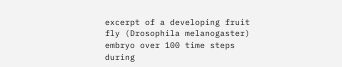excerpt of a developing fruit fly (Drosophila melanogaster) embryo over 100 time steps during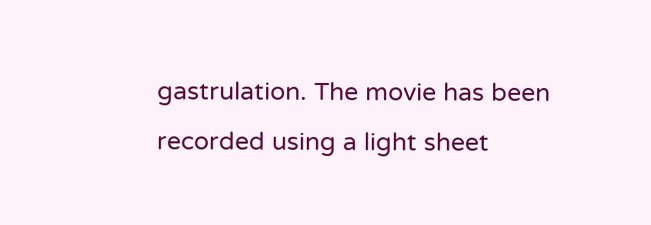gastrulation. The movie has been recorded using a light sheet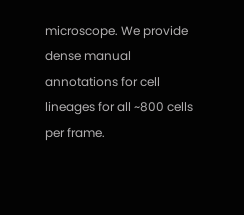microscope. We provide dense manual annotations for cell lineages for all ~800 cells per frame.